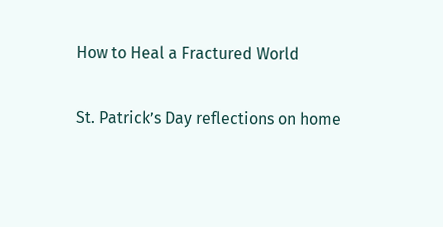How to Heal a Fractured World

St. Patrick’s Day reflections on home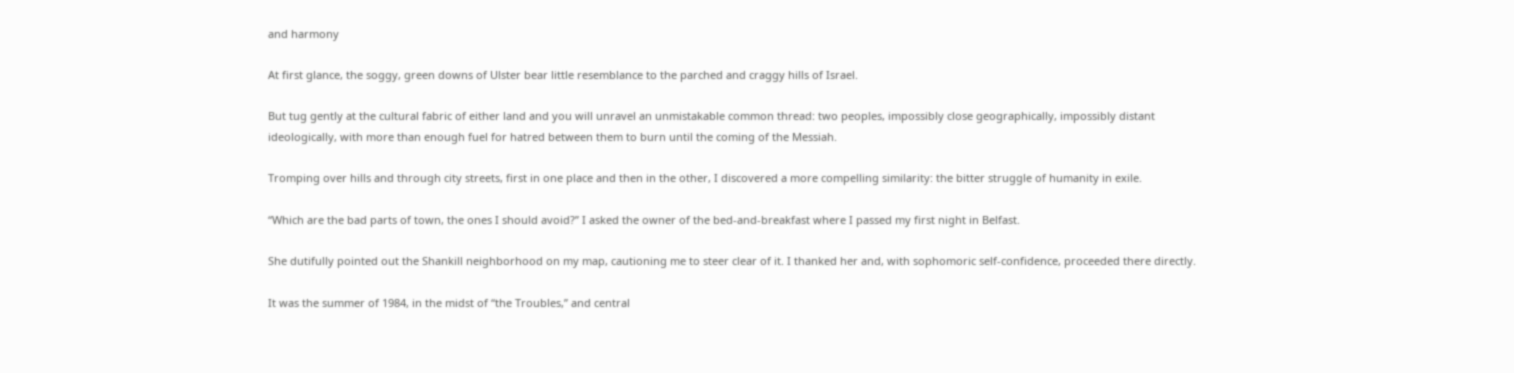and harmony

At first glance, the soggy, green downs of Ulster bear little resemblance to the parched and craggy hills of Israel.

But tug gently at the cultural fabric of either land and you will unravel an unmistakable common thread: two peoples, impossibly close geographically, impossibly distant ideologically, with more than enough fuel for hatred between them to burn until the coming of the Messiah.

Tromping over hills and through city streets, first in one place and then in the other, I discovered a more compelling similarity: the bitter struggle of humanity in exile.

“Which are the bad parts of town, the ones I should avoid?” I asked the owner of the bed-and-breakfast where I passed my first night in Belfast.

She dutifully pointed out the Shankill neighborhood on my map, cautioning me to steer clear of it. I thanked her and, with sophomoric self-confidence, proceeded there directly.

It was the summer of 1984, in the midst of “the Troubles,” and central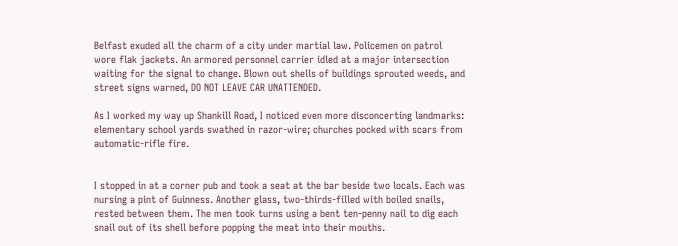Belfast exuded all the charm of a city under martial law. Policemen on patrol wore flak jackets. An armored personnel carrier idled at a major intersection waiting for the signal to change. Blown out shells of buildings sprouted weeds, and street signs warned, DO NOT LEAVE CAR UNATTENDED.

As I worked my way up Shankill Road, I noticed even more disconcerting landmarks: elementary school yards swathed in razor-wire; churches pocked with scars from automatic-rifle fire.


I stopped in at a corner pub and took a seat at the bar beside two locals. Each was nursing a pint of Guinness. Another glass, two-thirds-filled with boiled snails, rested between them. The men took turns using a bent ten-penny nail to dig each snail out of its shell before popping the meat into their mouths.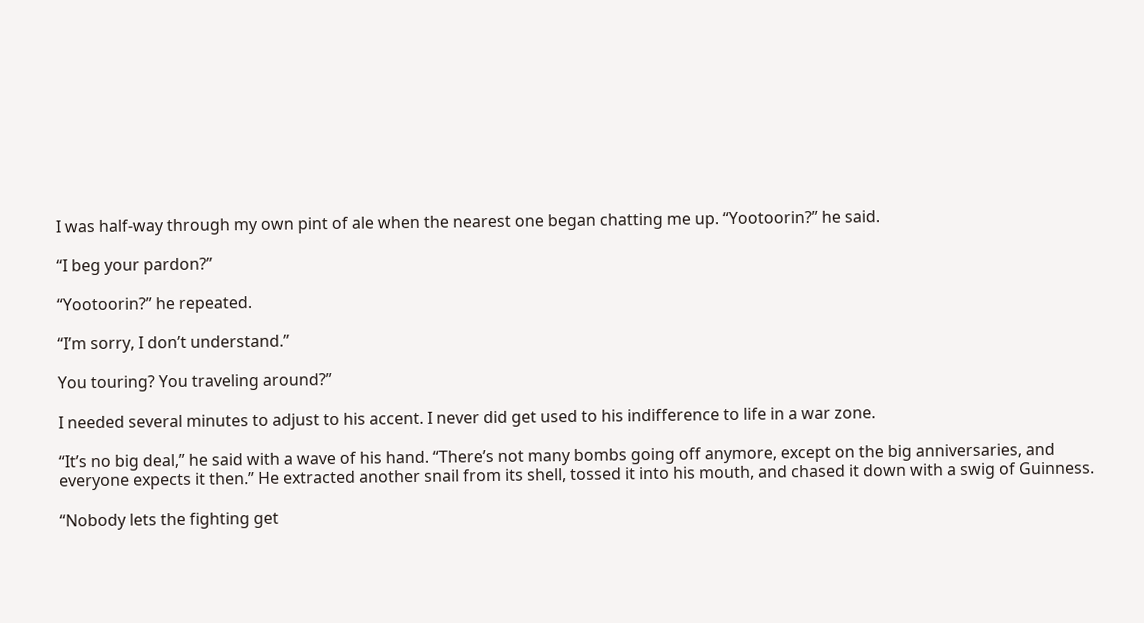I was half-way through my own pint of ale when the nearest one began chatting me up. “Yootoorin?” he said.

“I beg your pardon?”

“Yootoorin?” he repeated.

“I’m sorry, I don’t understand.”

You touring? You traveling around?”

I needed several minutes to adjust to his accent. I never did get used to his indifference to life in a war zone.

“It’s no big deal,” he said with a wave of his hand. “There’s not many bombs going off anymore, except on the big anniversaries, and everyone expects it then.” He extracted another snail from its shell, tossed it into his mouth, and chased it down with a swig of Guinness.

“Nobody lets the fighting get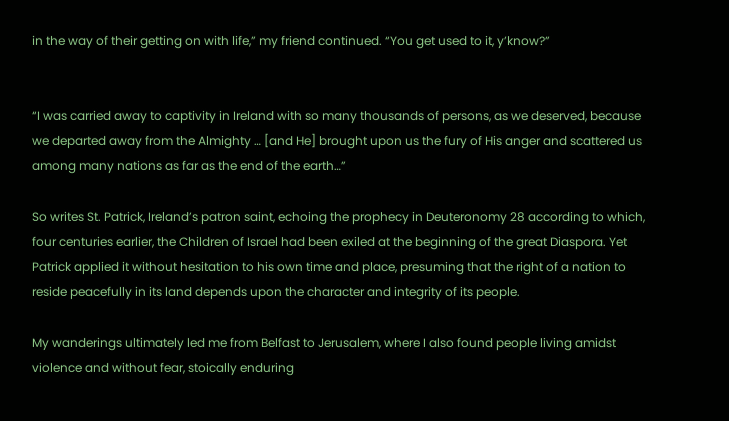in the way of their getting on with life,” my friend continued. “You get used to it, y’know?”


“I was carried away to captivity in Ireland with so many thousands of persons, as we deserved, because we departed away from the Almighty … [and He] brought upon us the fury of His anger and scattered us among many nations as far as the end of the earth…”

So writes St. Patrick, Ireland’s patron saint, echoing the prophecy in Deuteronomy 28 according to which, four centuries earlier, the Children of Israel had been exiled at the beginning of the great Diaspora. Yet Patrick applied it without hesitation to his own time and place, presuming that the right of a nation to reside peacefully in its land depends upon the character and integrity of its people.

My wanderings ultimately led me from Belfast to Jerusalem, where I also found people living amidst violence and without fear, stoically enduring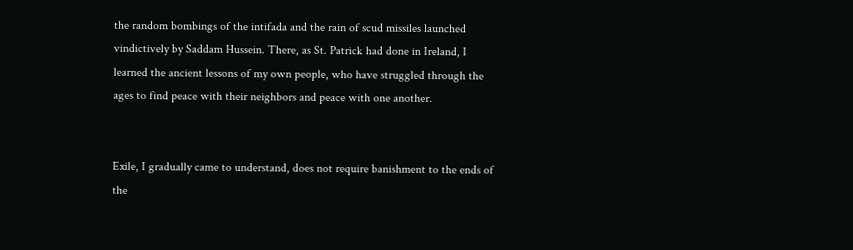the random bombings of the intifada and the rain of scud missiles launched vindictively by Saddam Hussein. There, as St. Patrick had done in Ireland, I learned the ancient lessons of my own people, who have struggled through the ages to find peace with their neighbors and peace with one another.


Exile, I gradually came to understand, does not require banishment to the ends of the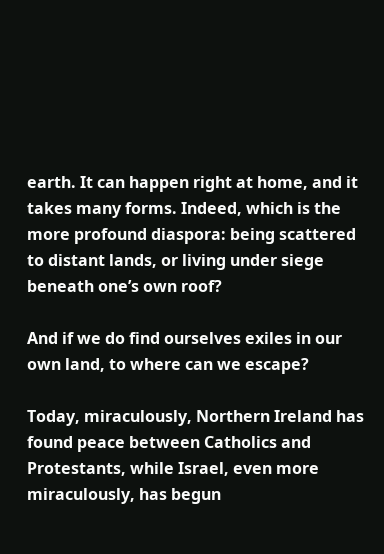earth. It can happen right at home, and it takes many forms. Indeed, which is the more profound diaspora: being scattered to distant lands, or living under siege beneath one’s own roof?

And if we do find ourselves exiles in our own land, to where can we escape?

Today, miraculously, Northern Ireland has found peace between Catholics and Protestants, while Israel, even more miraculously, has begun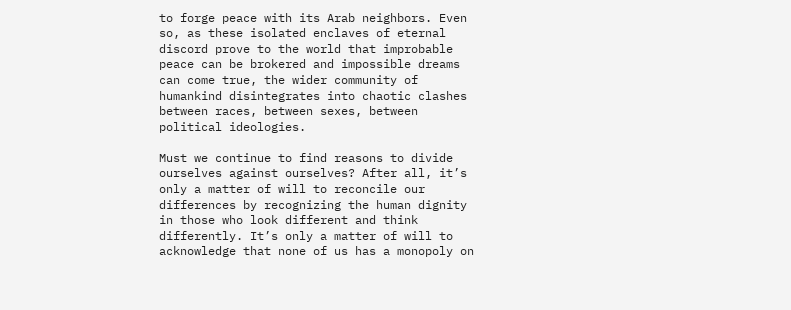to forge peace with its Arab neighbors. Even so, as these isolated enclaves of eternal discord prove to the world that improbable peace can be brokered and impossible dreams can come true, the wider community of humankind disintegrates into chaotic clashes between races, between sexes, between political ideologies.

Must we continue to find reasons to divide ourselves against ourselves? After all, it’s only a matter of will to reconcile our differences by recognizing the human dignity in those who look different and think differently. It’s only a matter of will to acknowledge that none of us has a monopoly on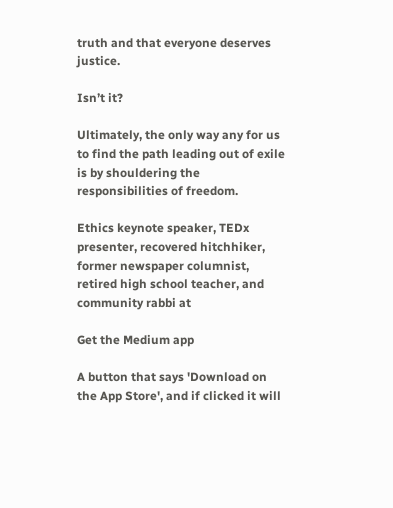truth and that everyone deserves justice.

Isn’t it?

Ultimately, the only way any for us to find the path leading out of exile is by shouldering the responsibilities of freedom.

Ethics keynote speaker, TEDx presenter, recovered hitchhiker, former newspaper columnist, retired high school teacher, and community rabbi at

Get the Medium app

A button that says 'Download on the App Store', and if clicked it will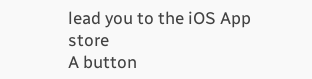lead you to the iOS App store
A button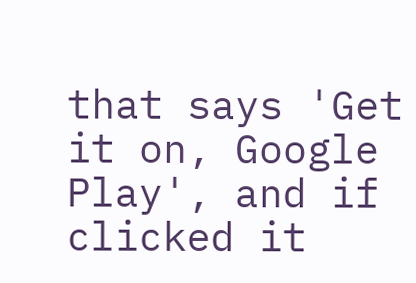that says 'Get it on, Google Play', and if clicked it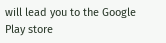will lead you to the Google Play store